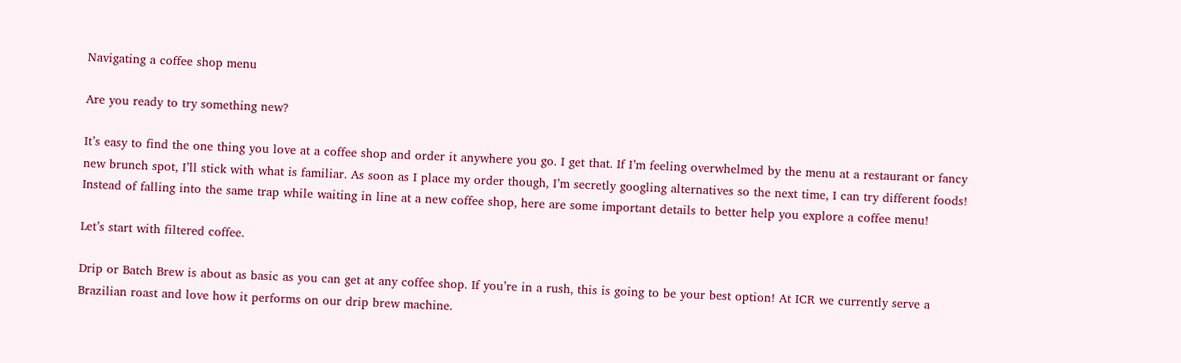Navigating a coffee shop menu

Are you ready to try something new?

It’s easy to find the one thing you love at a coffee shop and order it anywhere you go. I get that. If I’m feeling overwhelmed by the menu at a restaurant or fancy new brunch spot, I’ll stick with what is familiar. As soon as I place my order though, I’m secretly googling alternatives so the next time, I can try different foods! Instead of falling into the same trap while waiting in line at a new coffee shop, here are some important details to better help you explore a coffee menu!

Let’s start with filtered coffee.

Drip or Batch Brew is about as basic as you can get at any coffee shop. If you’re in a rush, this is going to be your best option! At ICR we currently serve a Brazilian roast and love how it performs on our drip brew machine.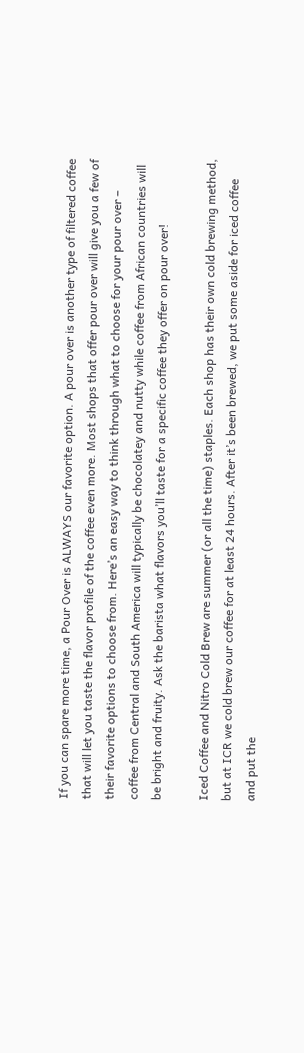If you can spare more time, a Pour Over is ALWAYS our favorite option. A pour over is another type of filtered coffee that will let you taste the flavor profile of the coffee even more. Most shops that offer pour over will give you a few of their favorite options to choose from. Here’s an easy way to think through what to choose for your pour over – coffee from Central and South America will typically be chocolatey and nutty while coffee from African countries will be bright and fruity. Ask the barista what flavors you’ll taste for a specific coffee they offer on pour over!

Iced Coffee and Nitro Cold Brew are summer (or all the time) staples. Each shop has their own cold brewing method, but at ICR we cold brew our coffee for at least 24 hours. After it’s been brewed, we put some aside for iced coffee and put the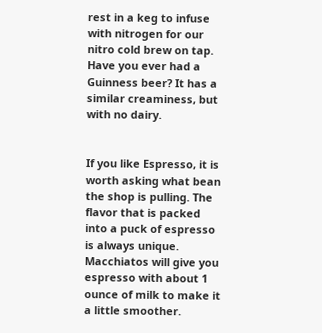rest in a keg to infuse with nitrogen for our nitro cold brew on tap. Have you ever had a Guinness beer? It has a similar creaminess, but with no dairy.


If you like Espresso, it is worth asking what bean the shop is pulling. The flavor that is packed into a puck of espresso is always unique. Macchiatos will give you espresso with about 1 ounce of milk to make it a little smoother.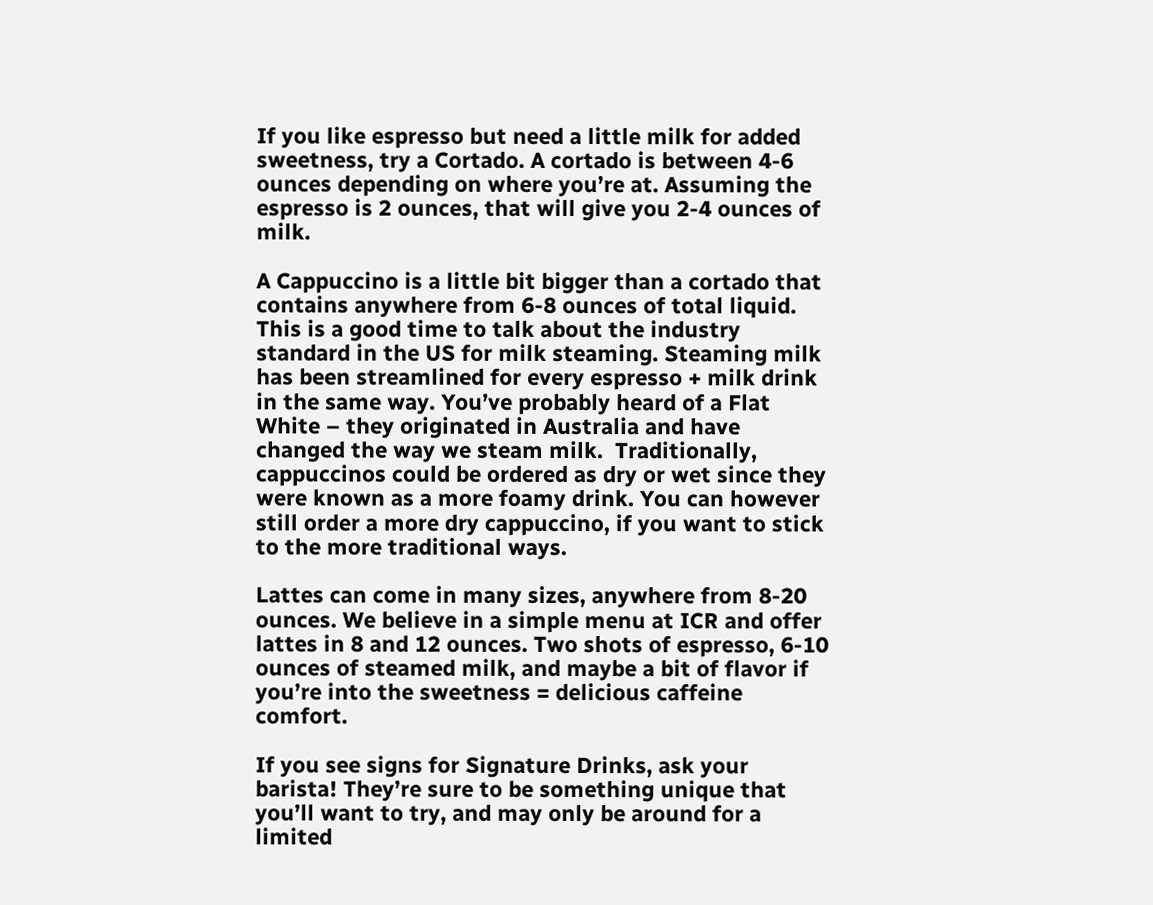If you like espresso but need a little milk for added sweetness, try a Cortado. A cortado is between 4-6 ounces depending on where you’re at. Assuming the espresso is 2 ounces, that will give you 2-4 ounces of milk.

A Cappuccino is a little bit bigger than a cortado that contains anywhere from 6-8 ounces of total liquid. This is a good time to talk about the industry standard in the US for milk steaming. Steaming milk has been streamlined for every espresso + milk drink in the same way. You’ve probably heard of a Flat White – they originated in Australia and have changed the way we steam milk.  Traditionally, cappuccinos could be ordered as dry or wet since they were known as a more foamy drink. You can however still order a more dry cappuccino, if you want to stick to the more traditional ways.

Lattes can come in many sizes, anywhere from 8-20 ounces. We believe in a simple menu at ICR and offer lattes in 8 and 12 ounces. Two shots of espresso, 6-10 ounces of steamed milk, and maybe a bit of flavor if you’re into the sweetness = delicious caffeine comfort.

If you see signs for Signature Drinks, ask your barista! They’re sure to be something unique that you’ll want to try, and may only be around for a limited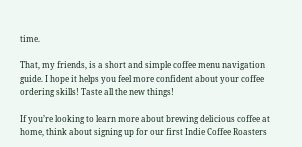time.

That, my friends, is a short and simple coffee menu navigation guide. I hope it helps you feel more confident about your coffee ordering skills! Taste all the new things!

If you’re looking to learn more about brewing delicious coffee at home, think about signing up for our first Indie Coffee Roasters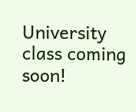University class coming soon!